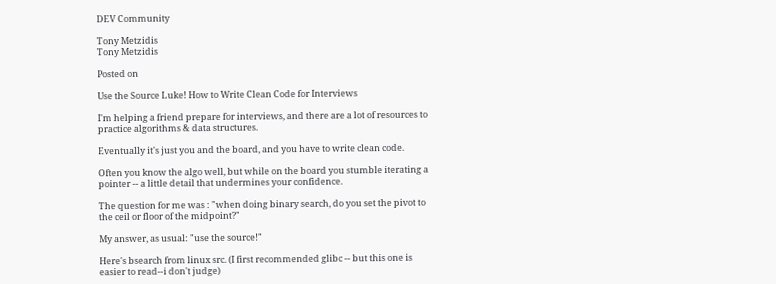DEV Community

Tony Metzidis
Tony Metzidis

Posted on

Use the Source Luke! How to Write Clean Code for Interviews

I'm helping a friend prepare for interviews, and there are a lot of resources to practice algorithms & data structures.

Eventually it's just you and the board, and you have to write clean code.

Often you know the algo well, but while on the board you stumble iterating a pointer -- a little detail that undermines your confidence.

The question for me was : "when doing binary search, do you set the pivot to the ceil or floor of the midpoint?"

My answer, as usual: "use the source!"

Here's bsearch from linux src. (I first recommended glibc -- but this one is easier to read--i don't judge)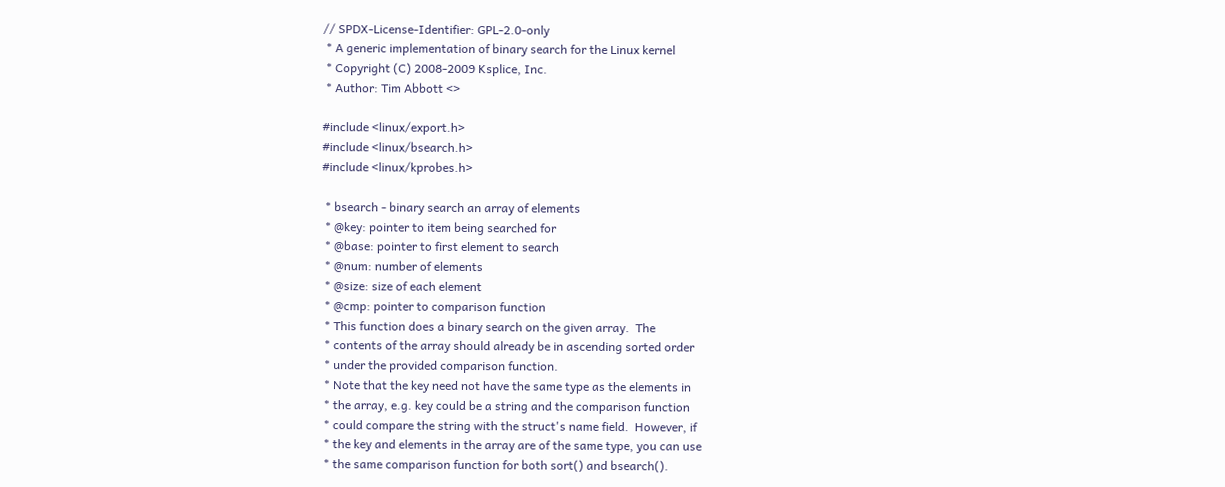// SPDX-License-Identifier: GPL-2.0-only
 * A generic implementation of binary search for the Linux kernel
 * Copyright (C) 2008-2009 Ksplice, Inc.
 * Author: Tim Abbott <>

#include <linux/export.h>
#include <linux/bsearch.h>
#include <linux/kprobes.h>

 * bsearch - binary search an array of elements
 * @key: pointer to item being searched for
 * @base: pointer to first element to search
 * @num: number of elements
 * @size: size of each element
 * @cmp: pointer to comparison function
 * This function does a binary search on the given array.  The
 * contents of the array should already be in ascending sorted order
 * under the provided comparison function.
 * Note that the key need not have the same type as the elements in
 * the array, e.g. key could be a string and the comparison function
 * could compare the string with the struct's name field.  However, if
 * the key and elements in the array are of the same type, you can use
 * the same comparison function for both sort() and bsearch().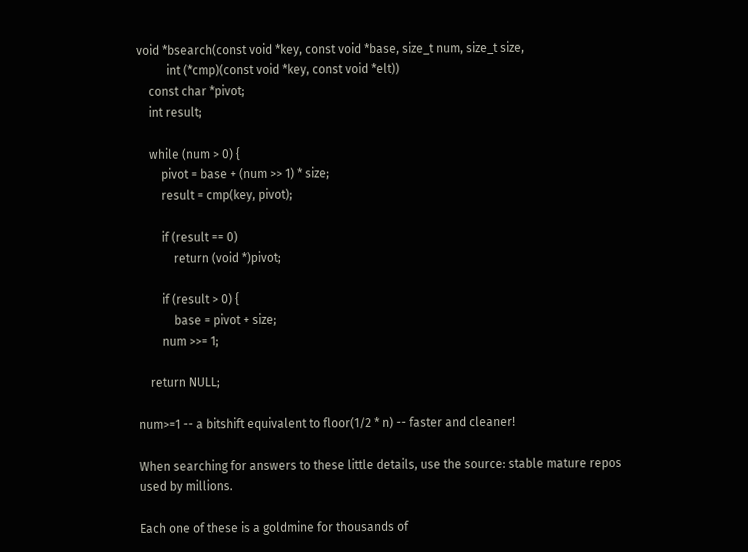void *bsearch(const void *key, const void *base, size_t num, size_t size,
          int (*cmp)(const void *key, const void *elt))
    const char *pivot;
    int result;

    while (num > 0) {
        pivot = base + (num >> 1) * size;
        result = cmp(key, pivot);

        if (result == 0)
            return (void *)pivot;

        if (result > 0) {
            base = pivot + size;
        num >>= 1;

    return NULL;

num>=1 -- a bitshift equivalent to floor(1/2 * n) -- faster and cleaner!

When searching for answers to these little details, use the source: stable mature repos used by millions.

Each one of these is a goldmine for thousands of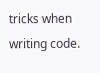tricks when writing code.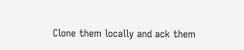Clone them locally and ack them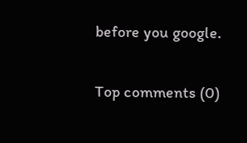before you google.

Top comments (0)